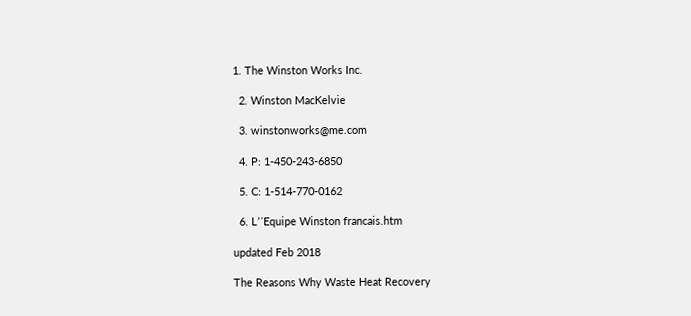1. The Winston Works Inc.

  2. Winston MacKelvie

  3. winstonworks@me.com

  4. P: 1-450-243-6850

  5. C: 1-514-770-0162

  6. L’´Equipe Winston francais.htm

updated Feb 2018

The Reasons Why Waste Heat Recovery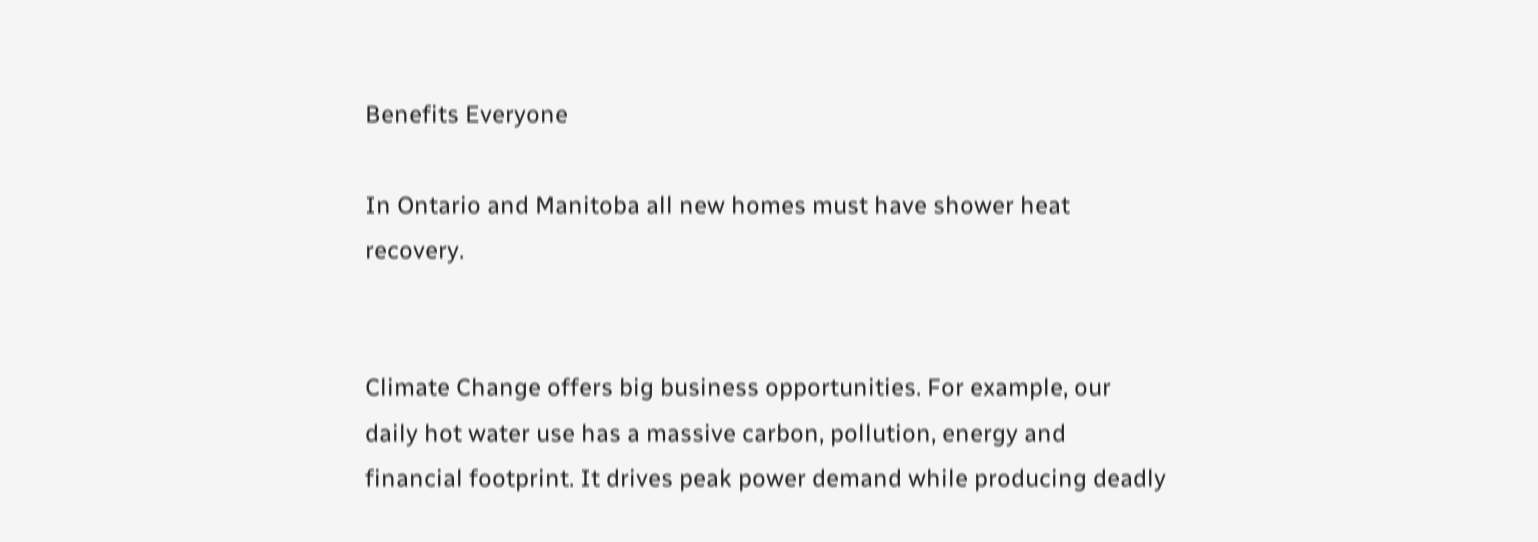Benefits Everyone

In Ontario and Manitoba all new homes must have shower heat recovery.


Climate Change offers big business opportunities. For example, our daily hot water use has a massive carbon, pollution, energy and financial footprint. It drives peak power demand while producing deadly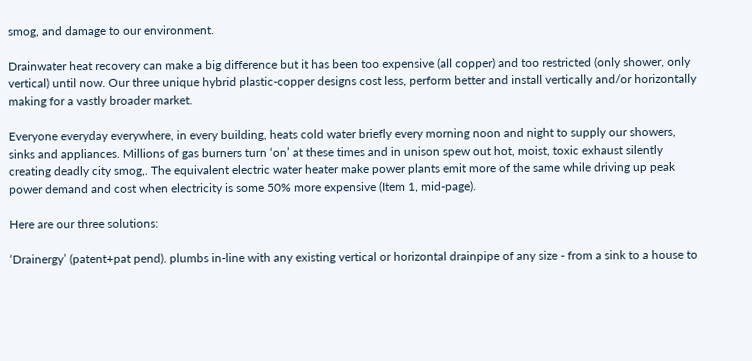smog, and damage to our environment.

Drainwater heat recovery can make a big difference but it has been too expensive (all copper) and too restricted (only shower, only vertical) until now. Our three unique hybrid plastic-copper designs cost less, perform better and install vertically and/or horizontally making for a vastly broader market.

Everyone everyday everywhere, in every building, heats cold water briefly every morning noon and night to supply our showers, sinks and appliances. Millions of gas burners turn ‘on’ at these times and in unison spew out hot, moist, toxic exhaust silently creating deadly city smog,. The equivalent electric water heater make power plants emit more of the same while driving up peak power demand and cost when electricity is some 50% more expensive (Item 1, mid-page).

Here are our three solutions:

‘Drainergy’ (patent+pat pend). plumbs in-line with any existing vertical or horizontal drainpipe of any size - from a sink to a house to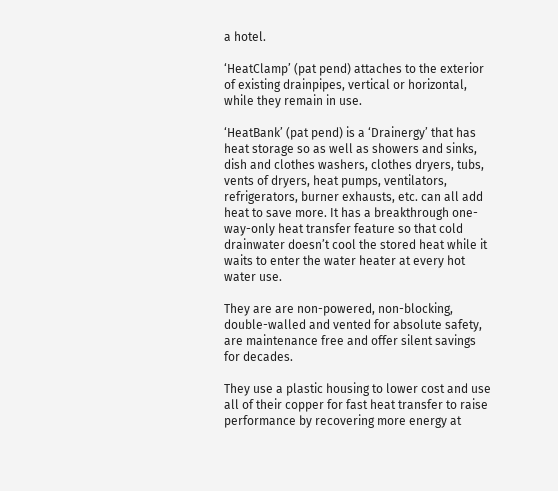a hotel.

‘HeatClamp’ (pat pend) attaches to the exterior of existing drainpipes, vertical or horizontal, while they remain in use.

‘HeatBank’ (pat pend) is a ‘Drainergy’ that has heat storage so as well as showers and sinks, dish and clothes washers, clothes dryers, tubs, vents of dryers, heat pumps, ventilators, refrigerators, burner exhausts, etc. can all add heat to save more. It has a breakthrough one-way-only heat transfer feature so that cold drainwater doesn’t cool the stored heat while it waits to enter the water heater at every hot water use.

They are are non-powered, non-blocking, double-walled and vented for absolute safety, are maintenance free and offer silent savings for decades.

They use a plastic housing to lower cost and use all of their copper for fast heat transfer to raise performance by recovering more energy at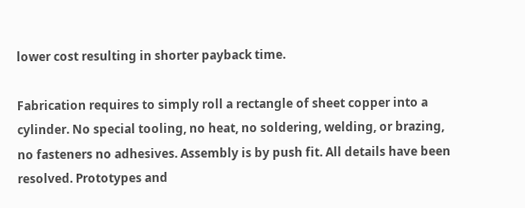lower cost resulting in shorter payback time.

Fabrication requires to simply roll a rectangle of sheet copper into a cylinder. No special tooling, no heat, no soldering, welding, or brazing, no fasteners no adhesives. Assembly is by push fit. All details have been resolved. Prototypes and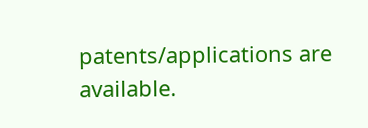patents/applications are available.